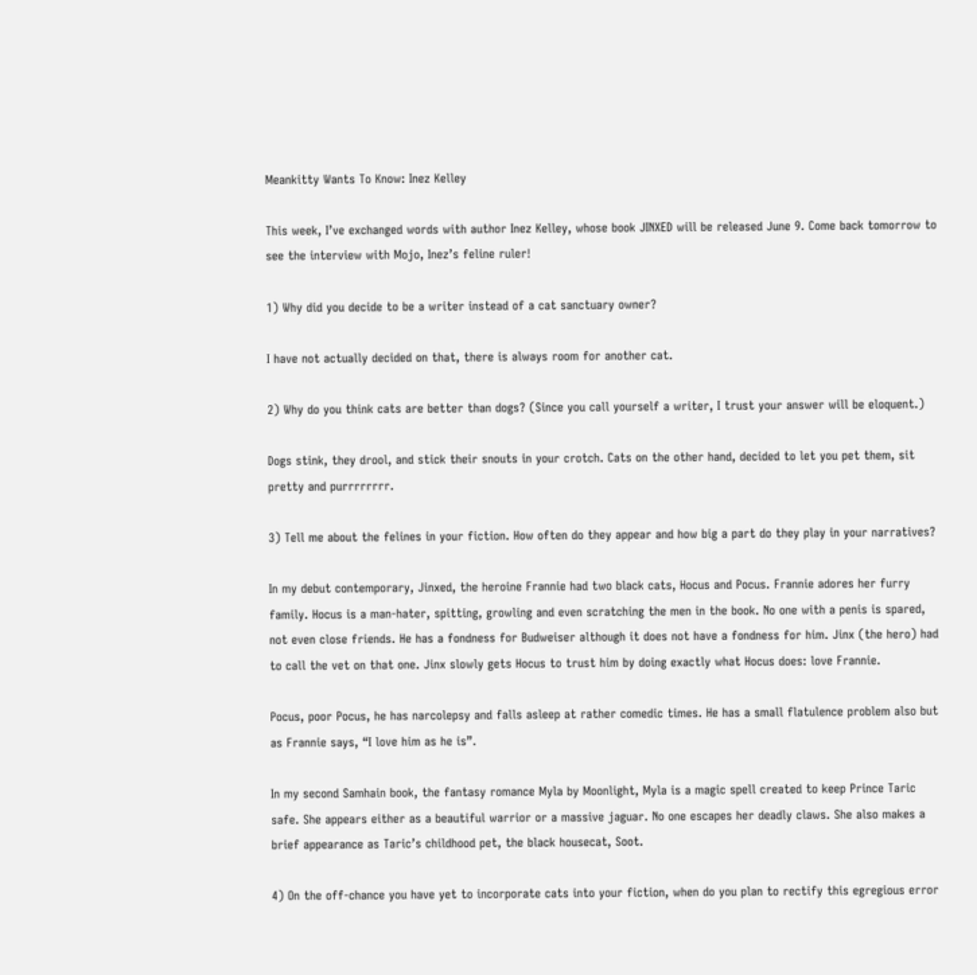Meankitty Wants To Know: Inez Kelley

This week, I’ve exchanged words with author Inez Kelley, whose book JINXED will be released June 9. Come back tomorrow to see the interview with Mojo, Inez’s feline ruler!

1) Why did you decide to be a writer instead of a cat sanctuary owner?

I have not actually decided on that, there is always room for another cat.

2) Why do you think cats are better than dogs? (Since you call yourself a writer, I trust your answer will be eloquent.)

Dogs stink, they drool, and stick their snouts in your crotch. Cats on the other hand, decided to let you pet them, sit pretty and purrrrrrrr.

3) Tell me about the felines in your fiction. How often do they appear and how big a part do they play in your narratives?

In my debut contemporary, Jinxed, the heroine Frannie had two black cats, Hocus and Pocus. Frannie adores her furry family. Hocus is a man-hater, spitting, growling and even scratching the men in the book. No one with a penis is spared, not even close friends. He has a fondness for Budweiser although it does not have a fondness for him. Jinx (the hero) had to call the vet on that one. Jinx slowly gets Hocus to trust him by doing exactly what Hocus does: love Frannie.

Pocus, poor Pocus, he has narcolepsy and falls asleep at rather comedic times. He has a small flatulence problem also but as Frannie says, “I love him as he is”.

In my second Samhain book, the fantasy romance Myla by Moonlight, Myla is a magic spell created to keep Prince Taric safe. She appears either as a beautiful warrior or a massive jaguar. No one escapes her deadly claws. She also makes a brief appearance as Taric’s childhood pet, the black housecat, Soot.

4) On the off-chance you have yet to incorporate cats into your fiction, when do you plan to rectify this egregious error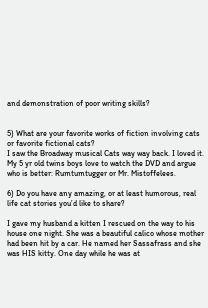and demonstration of poor writing skills?


5) What are your favorite works of fiction involving cats or favorite fictional cats?
I saw the Broadway musical Cats way way back. I loved it. My 5 yr old twins boys love to watch the DVD and argue who is better: Rumtumtugger or Mr. Mistoffelees.

6) Do you have any amazing, or at least humorous, real life cat stories you’d like to share?

I gave my husband a kitten I rescued on the way to his house one night. She was a beautiful calico whose mother had been hit by a car. He named her Sassafrass and she was HIS kitty. One day while he was at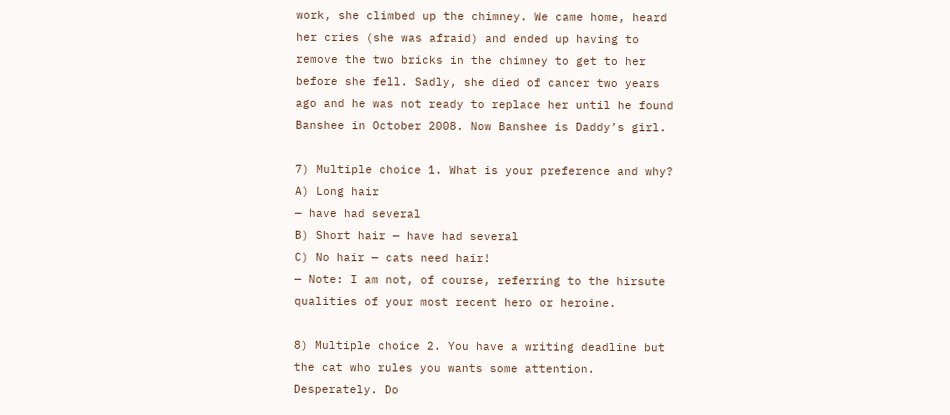work, she climbed up the chimney. We came home, heard her cries (she was afraid) and ended up having to remove the two bricks in the chimney to get to her before she fell. Sadly, she died of cancer two years ago and he was not ready to replace her until he found Banshee in October 2008. Now Banshee is Daddy’s girl.

7) Multiple choice 1. What is your preference and why?
A) Long hair
— have had several
B) Short hair — have had several
C) No hair — cats need hair!
— Note: I am not, of course, referring to the hirsute qualities of your most recent hero or heroine.

8) Multiple choice 2. You have a writing deadline but the cat who rules you wants some attention. Desperately. Do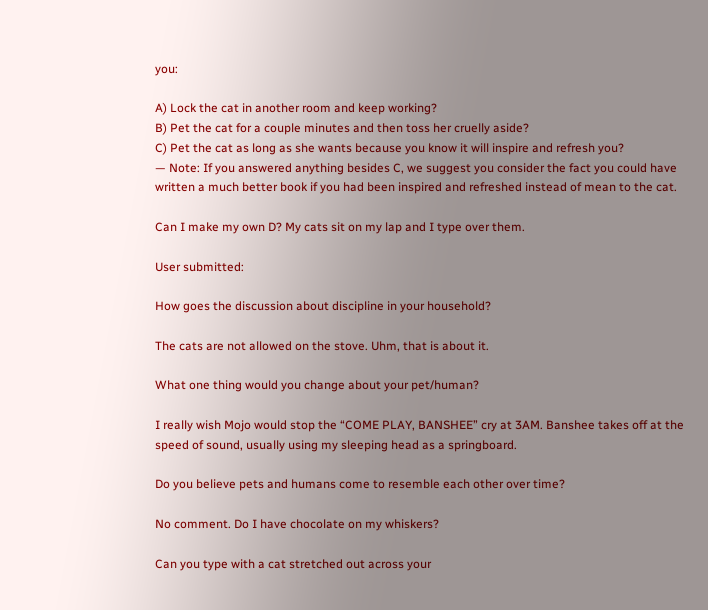you:

A) Lock the cat in another room and keep working?
B) Pet the cat for a couple minutes and then toss her cruelly aside?
C) Pet the cat as long as she wants because you know it will inspire and refresh you?
— Note: If you answered anything besides C, we suggest you consider the fact you could have written a much better book if you had been inspired and refreshed instead of mean to the cat.

Can I make my own D? My cats sit on my lap and I type over them.

User submitted:

How goes the discussion about discipline in your household?

The cats are not allowed on the stove. Uhm, that is about it.

What one thing would you change about your pet/human?

I really wish Mojo would stop the “COME PLAY, BANSHEE” cry at 3AM. Banshee takes off at the speed of sound, usually using my sleeping head as a springboard.

Do you believe pets and humans come to resemble each other over time?

No comment. Do I have chocolate on my whiskers?

Can you type with a cat stretched out across your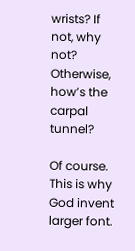wrists? If not, why not? Otherwise, how’s the carpal tunnel?

Of course. This is why God invent larger font.